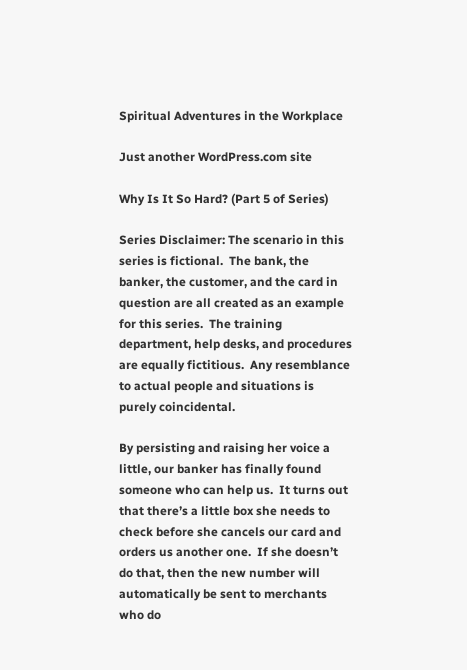Spiritual Adventures in the Workplace

Just another WordPress.com site

Why Is It So Hard? (Part 5 of Series)

Series Disclaimer: The scenario in this series is fictional.  The bank, the banker, the customer, and the card in question are all created as an example for this series.  The training department, help desks, and procedures are equally fictitious.  Any resemblance to actual people and situations is purely coincidental.

By persisting and raising her voice a little, our banker has finally found someone who can help us.  It turns out that there’s a little box she needs to check before she cancels our card and orders us another one.  If she doesn’t do that, then the new number will automatically be sent to merchants who do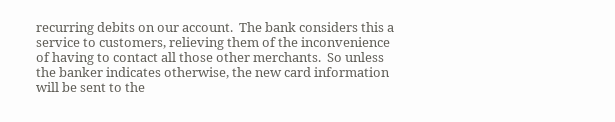recurring debits on our account.  The bank considers this a service to customers, relieving them of the inconvenience of having to contact all those other merchants.  So unless the banker indicates otherwise, the new card information will be sent to the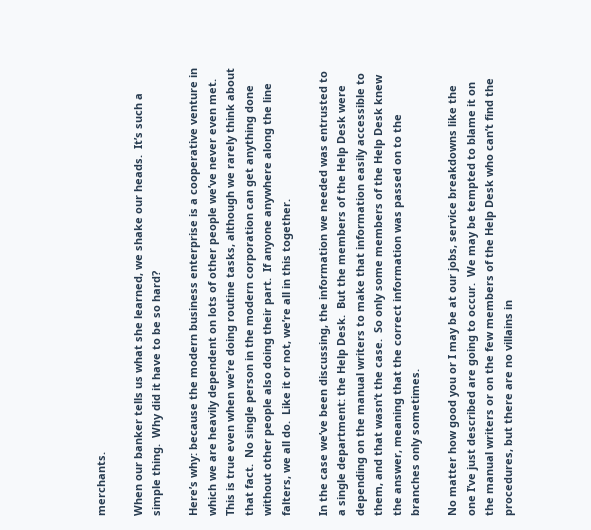merchants.

When our banker tells us what she learned, we shake our heads.  It’s such a simple thing.  Why did it have to be so hard?

Here’s why: because the modern business enterprise is a cooperative venture in which we are heavily dependent on lots of other people we’ve never even met.  This is true even when we’re doing routine tasks, although we rarely think about that fact.  No single person in the modern corporation can get anything done without other people also doing their part.  If anyone anywhere along the line falters, we all do.  Like it or not, we’re all in this together.

In the case we’ve been discussing, the information we needed was entrusted to a single department: the Help Desk.  But the members of the Help Desk were depending on the manual writers to make that information easily accessible to them, and that wasn’t the case.  So only some members of the Help Desk knew the answer, meaning that the correct information was passed on to the branches only sometimes.

No matter how good you or I may be at our jobs, service breakdowns like the one I’ve just described are going to occur.  We may be tempted to blame it on the manual writers or on the few members of the Help Desk who can’t find the procedures, but there are no villains in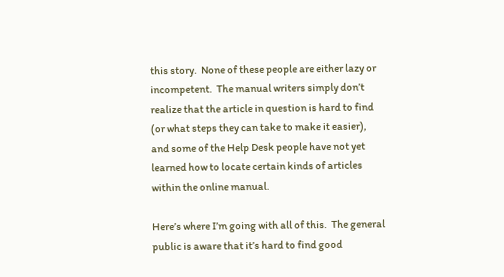this story.  None of these people are either lazy or incompetent.  The manual writers simply don’t realize that the article in question is hard to find (or what steps they can take to make it easier), and some of the Help Desk people have not yet learned how to locate certain kinds of articles within the online manual.

Here’s where I’m going with all of this.  The general public is aware that it’s hard to find good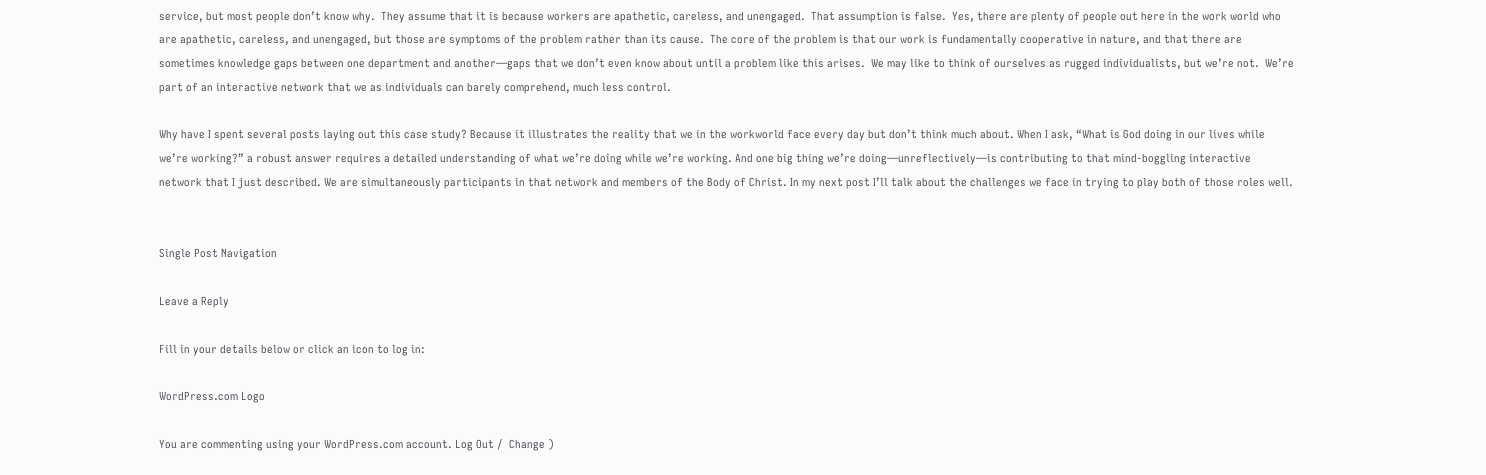service, but most people don’t know why.  They assume that it is because workers are apathetic, careless, and unengaged.  That assumption is false.  Yes, there are plenty of people out here in the work world who are apathetic, careless, and unengaged, but those are symptoms of the problem rather than its cause.  The core of the problem is that our work is fundamentally cooperative in nature, and that there are sometimes knowledge gaps between one department and another—gaps that we don’t even know about until a problem like this arises.  We may like to think of ourselves as rugged individualists, but we’re not.  We’re part of an interactive network that we as individuals can barely comprehend, much less control.

Why have I spent several posts laying out this case study? Because it illustrates the reality that we in the workworld face every day but don’t think much about. When I ask, “What is God doing in our lives while we’re working?” a robust answer requires a detailed understanding of what we’re doing while we’re working. And one big thing we’re doing—unreflectively—is contributing to that mind-boggling interactive network that I just described. We are simultaneously participants in that network and members of the Body of Christ. In my next post I’ll talk about the challenges we face in trying to play both of those roles well.


Single Post Navigation

Leave a Reply

Fill in your details below or click an icon to log in:

WordPress.com Logo

You are commenting using your WordPress.com account. Log Out /  Change )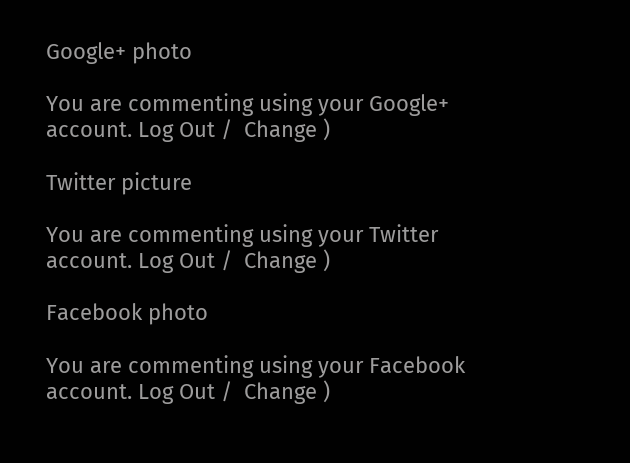Google+ photo

You are commenting using your Google+ account. Log Out /  Change )

Twitter picture

You are commenting using your Twitter account. Log Out /  Change )

Facebook photo

You are commenting using your Facebook account. Log Out /  Change )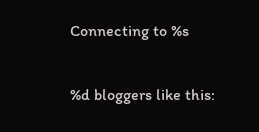Connecting to %s

%d bloggers like this: